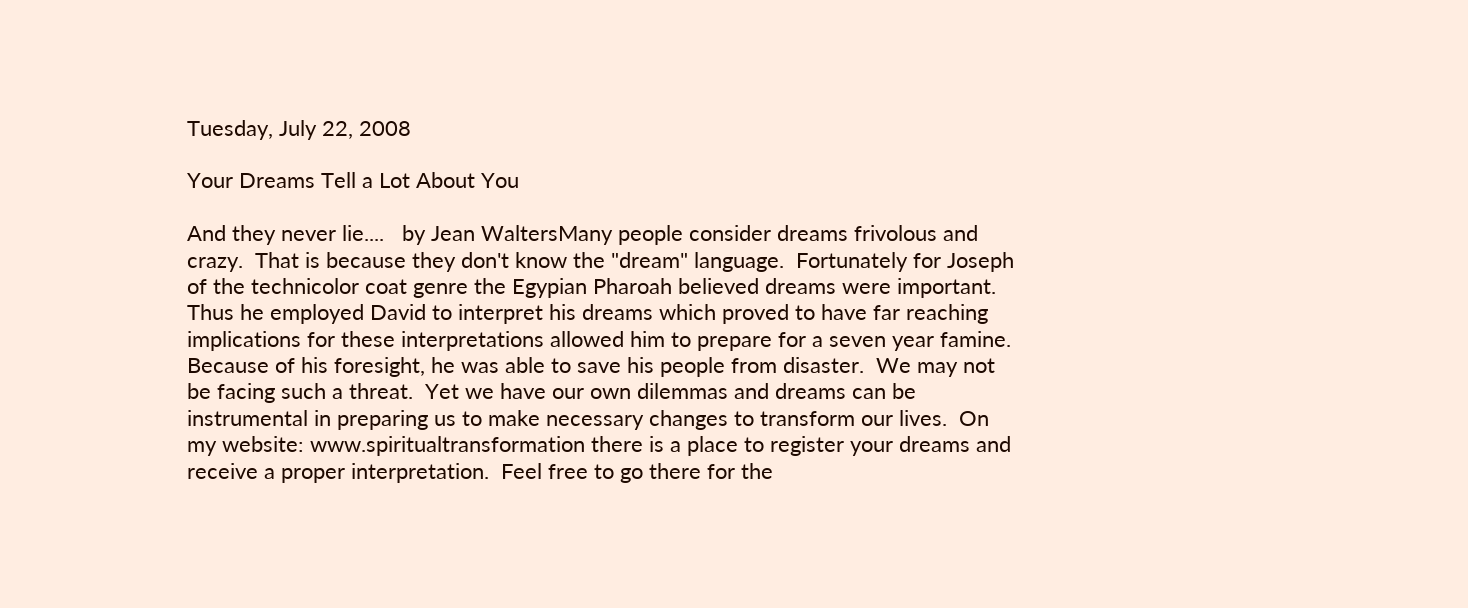Tuesday, July 22, 2008

Your Dreams Tell a Lot About You

And they never lie....   by Jean WaltersMany people consider dreams frivolous and crazy.  That is because they don't know the "dream" language.  Fortunately for Joseph of the technicolor coat genre the Egypian Pharoah believed dreams were important.  Thus he employed David to interpret his dreams which proved to have far reaching implications for these interpretations allowed him to prepare for a seven year famine.  Because of his foresight, he was able to save his people from disaster.  We may not be facing such a threat.  Yet we have our own dilemmas and dreams can be instrumental in preparing us to make necessary changes to transform our lives.  On my website: www.spiritualtransformation there is a place to register your dreams and receive a proper interpretation.  Feel free to go there for the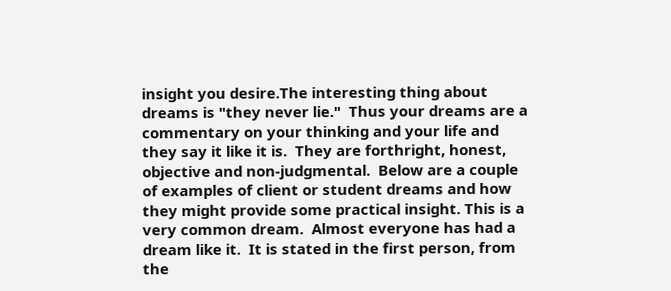insight you desire.The interesting thing about dreams is "they never lie."  Thus your dreams are a commentary on your thinking and your life and they say it like it is.  They are forthright, honest, objective and non-judgmental.  Below are a couple of examples of client or student dreams and how they might provide some practical insight. This is a very common dream.  Almost everyone has had a dream like it.  It is stated in the first person, from the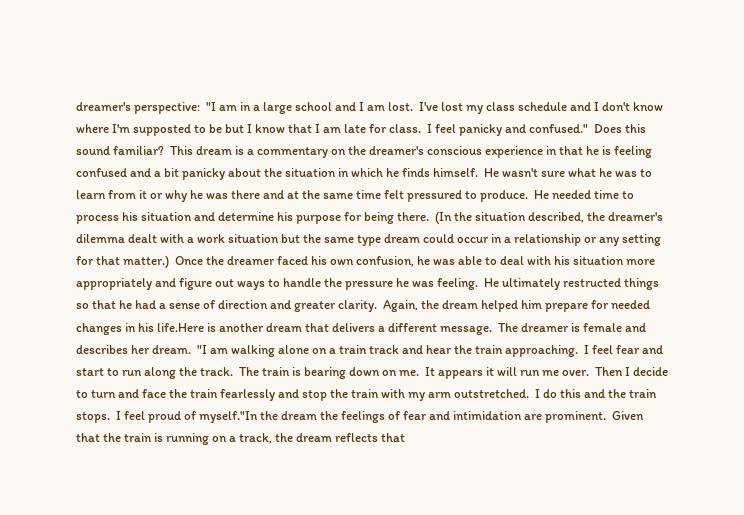dreamer's perspective:  "I am in a large school and I am lost.  I've lost my class schedule and I don't know where I'm supposted to be but I know that I am late for class.  I feel panicky and confused."  Does this sound familiar?  This dream is a commentary on the dreamer's conscious experience in that he is feeling confused and a bit panicky about the situation in which he finds himself.  He wasn't sure what he was to learn from it or why he was there and at the same time felt pressured to produce.  He needed time to process his situation and determine his purpose for being there.  (In the situation described, the dreamer's dilemma dealt with a work situation but the same type dream could occur in a relationship or any setting for that matter.)  Once the dreamer faced his own confusion, he was able to deal with his situation more appropriately and figure out ways to handle the pressure he was feeling.  He ultimately restructed things so that he had a sense of direction and greater clarity.  Again, the dream helped him prepare for needed changes in his life.Here is another dream that delivers a different message.  The dreamer is female and describes her dream.  "I am walking alone on a train track and hear the train approaching.  I feel fear and start to run along the track.  The train is bearing down on me.  It appears it will run me over.  Then I decide to turn and face the train fearlessly and stop the train with my arm outstretched.  I do this and the train stops.  I feel proud of myself."In the dream the feelings of fear and intimidation are prominent.  Given that the train is running on a track, the dream reflects that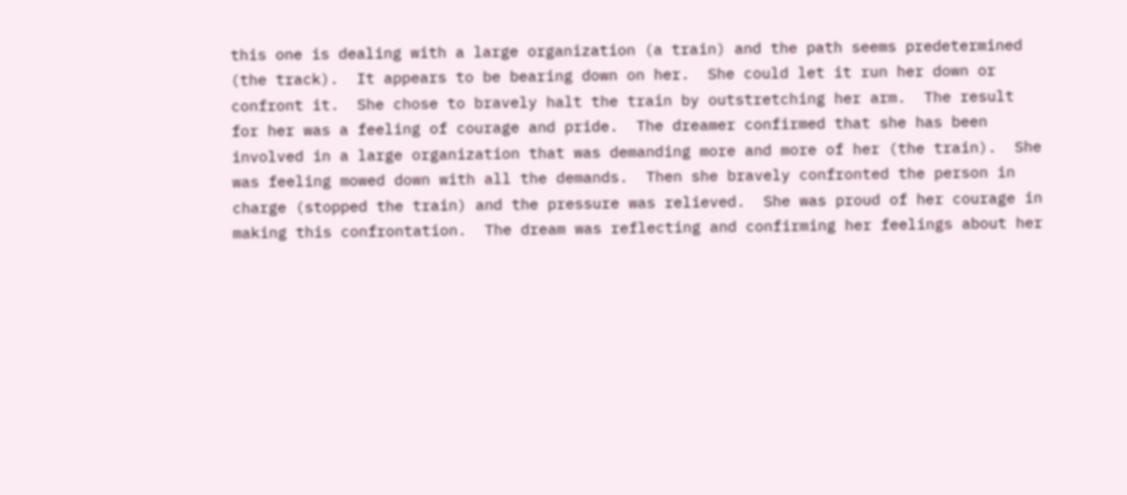this one is dealing with a large organization (a train) and the path seems predetermined (the track).  It appears to be bearing down on her.  She could let it run her down or confront it.  She chose to bravely halt the train by outstretching her arm.  The result for her was a feeling of courage and pride.  The dreamer confirmed that she has been involved in a large organization that was demanding more and more of her (the train).  She was feeling mowed down with all the demands.  Then she bravely confronted the person in charge (stopped the train) and the pressure was relieved.  She was proud of her courage in making this confrontation.  The dream was reflecting and confirming her feelings about her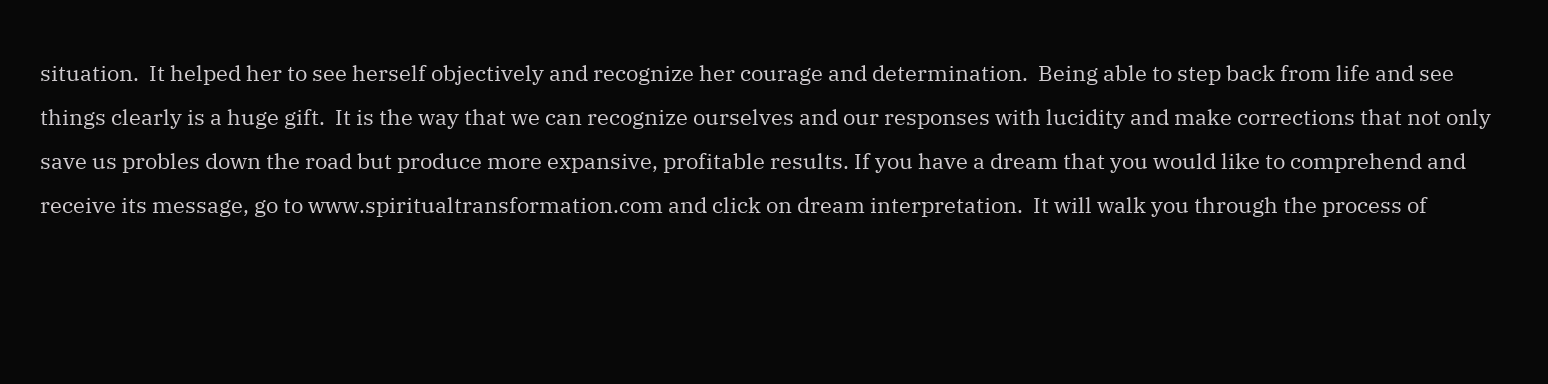situation.  It helped her to see herself objectively and recognize her courage and determination.  Being able to step back from life and see things clearly is a huge gift.  It is the way that we can recognize ourselves and our responses with lucidity and make corrections that not only save us probles down the road but produce more expansive, profitable results. If you have a dream that you would like to comprehend and receive its message, go to www.spiritualtransformation.com and click on dream interpretation.  It will walk you through the process of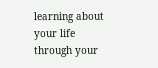learning about your life through your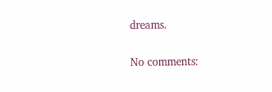dreams.

No comments: